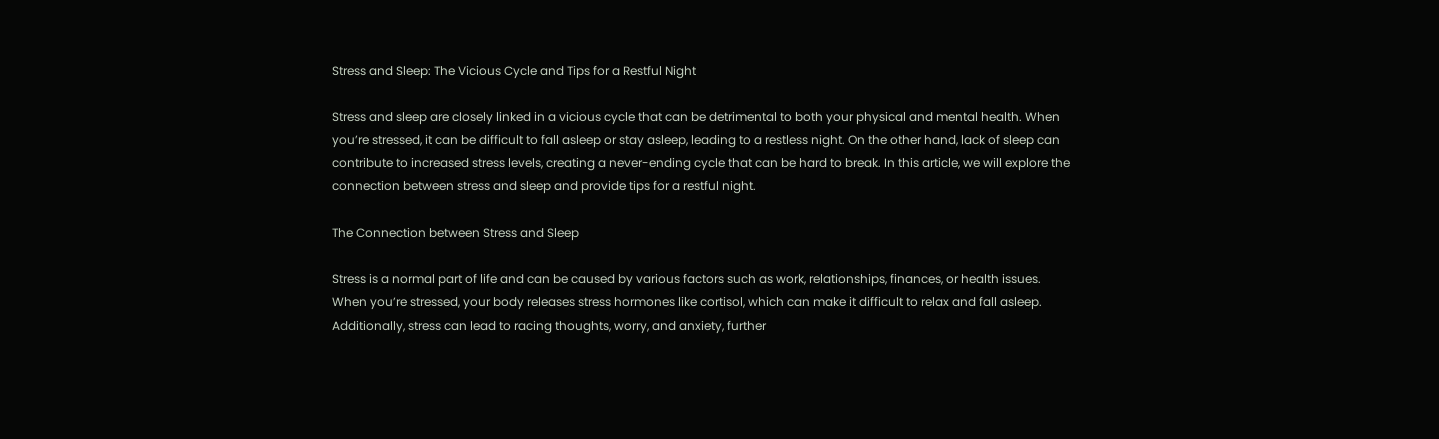Stress and Sleep: The Vicious Cycle and Tips for a Restful Night

Stress and sleep are closely linked in a vicious cycle that can be detrimental to both your physical and mental health. When you’re stressed, it can be difficult to fall asleep or stay asleep, leading to a restless night. On the other hand, lack of sleep can contribute to increased stress levels, creating a never-ending cycle that can be hard to break. In this article, we will explore the connection between stress and sleep and provide tips for a restful night.

The Connection between Stress and Sleep

Stress is a normal part of life and can be caused by various factors such as work, relationships, finances, or health issues. When you’re stressed, your body releases stress hormones like cortisol, which can make it difficult to relax and fall asleep. Additionally, stress can lead to racing thoughts, worry, and anxiety, further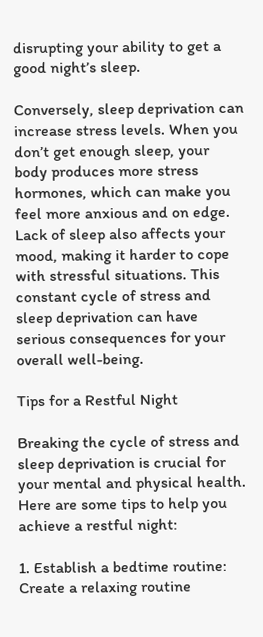disrupting your ability to get a good night’s sleep.

Conversely, sleep deprivation can increase stress levels. When you don’t get enough sleep, your body produces more stress hormones, which can make you feel more anxious and on edge. Lack of sleep also affects your mood, making it harder to cope with stressful situations. This constant cycle of stress and sleep deprivation can have serious consequences for your overall well-being.

Tips for a Restful Night

Breaking the cycle of stress and sleep deprivation is crucial for your mental and physical health. Here are some tips to help you achieve a restful night:

1. Establish a bedtime routine: Create a relaxing routine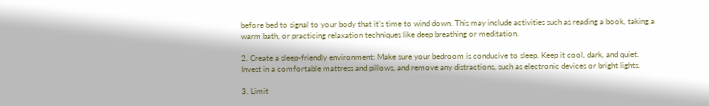before bed to signal to your body that it’s time to wind down. This may include activities such as reading a book, taking a warm bath, or practicing relaxation techniques like deep breathing or meditation.

2. Create a sleep-friendly environment: Make sure your bedroom is conducive to sleep. Keep it cool, dark, and quiet. Invest in a comfortable mattress and pillows, and remove any distractions, such as electronic devices or bright lights.

3. Limit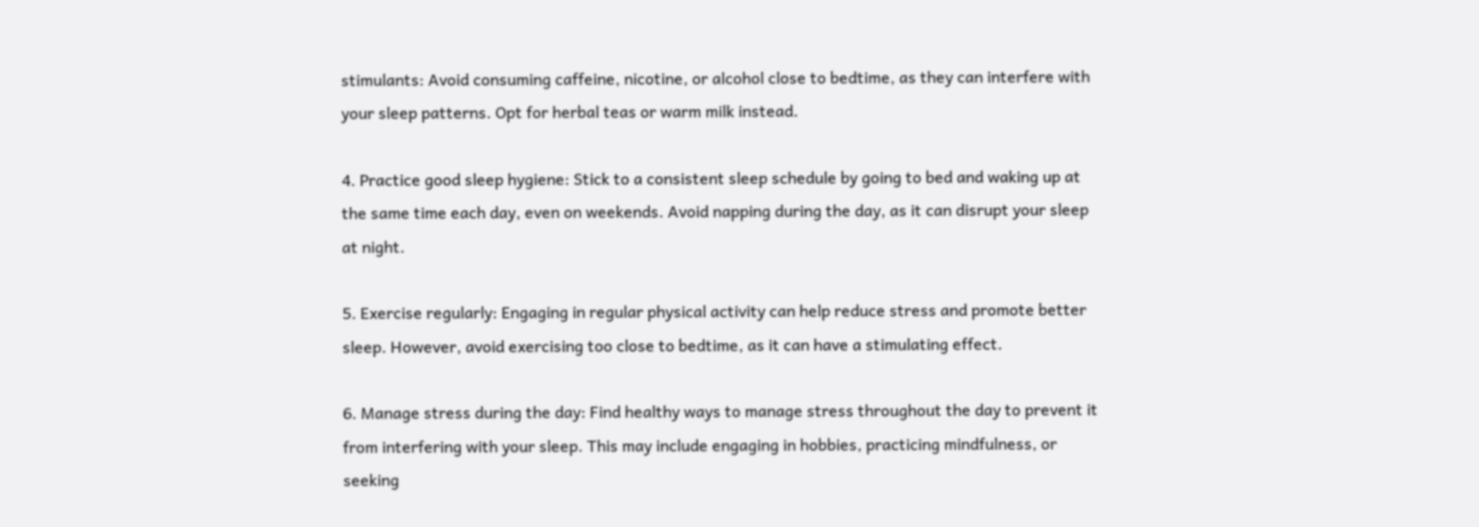stimulants: Avoid consuming caffeine, nicotine, or alcohol close to bedtime, as they can interfere with your sleep patterns. Opt for herbal teas or warm milk instead.

4. Practice good sleep hygiene: Stick to a consistent sleep schedule by going to bed and waking up at the same time each day, even on weekends. Avoid napping during the day, as it can disrupt your sleep at night.

5. Exercise regularly: Engaging in regular physical activity can help reduce stress and promote better sleep. However, avoid exercising too close to bedtime, as it can have a stimulating effect.

6. Manage stress during the day: Find healthy ways to manage stress throughout the day to prevent it from interfering with your sleep. This may include engaging in hobbies, practicing mindfulness, or seeking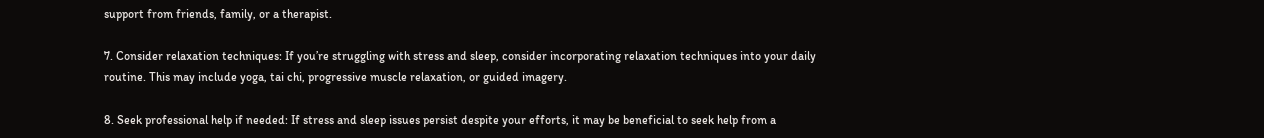support from friends, family, or a therapist.

7. Consider relaxation techniques: If you’re struggling with stress and sleep, consider incorporating relaxation techniques into your daily routine. This may include yoga, tai chi, progressive muscle relaxation, or guided imagery.

8. Seek professional help if needed: If stress and sleep issues persist despite your efforts, it may be beneficial to seek help from a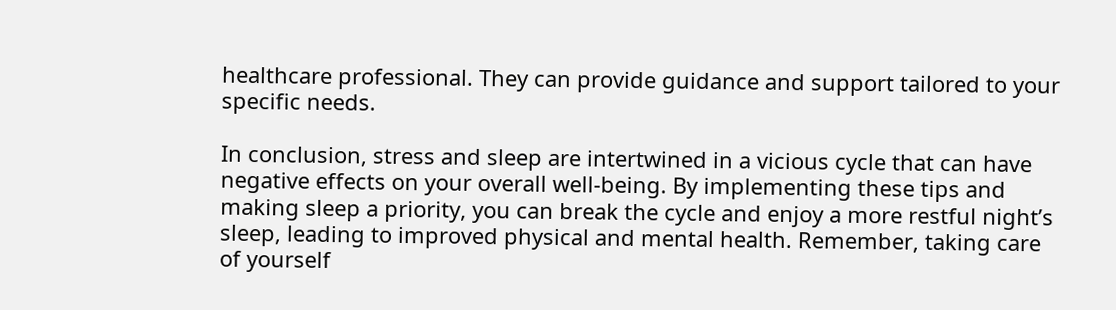healthcare professional. They can provide guidance and support tailored to your specific needs.

In conclusion, stress and sleep are intertwined in a vicious cycle that can have negative effects on your overall well-being. By implementing these tips and making sleep a priority, you can break the cycle and enjoy a more restful night’s sleep, leading to improved physical and mental health. Remember, taking care of yourself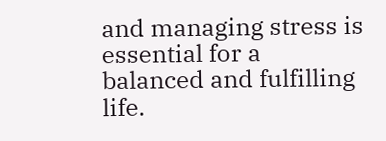and managing stress is essential for a balanced and fulfilling life.